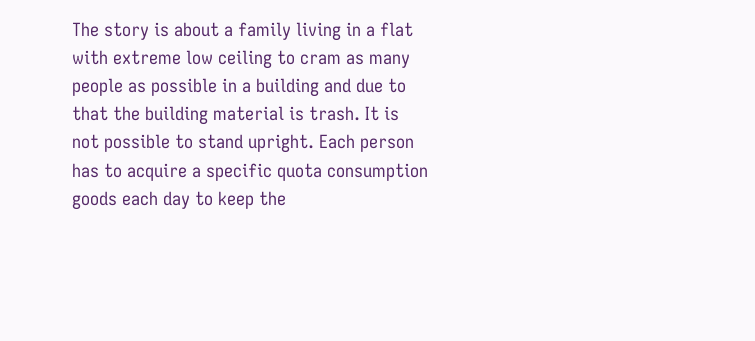The story is about a family living in a flat with extreme low ceiling to cram as many people as possible in a building and due to that the building material is trash. It is not possible to stand upright. Each person has to acquire a specific quota consumption goods each day to keep the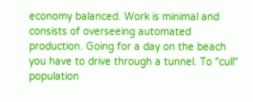economy balanced. Work is minimal and consists of overseeing automated production. Going for a day on the beach you have to drive through a tunnel. To "cull" population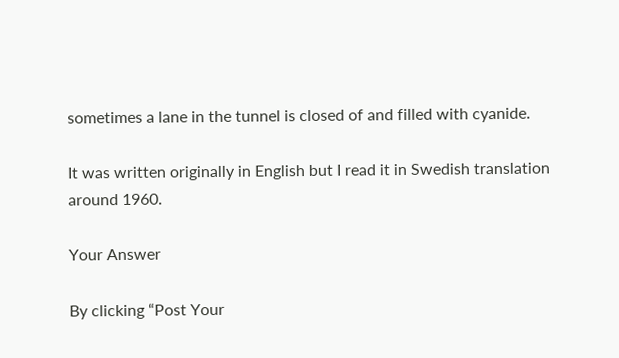sometimes a lane in the tunnel is closed of and filled with cyanide.

It was written originally in English but I read it in Swedish translation around 1960.

Your Answer

By clicking “Post Your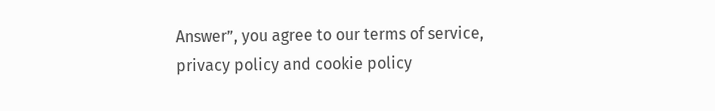Answer”, you agree to our terms of service, privacy policy and cookie policy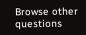Browse other questions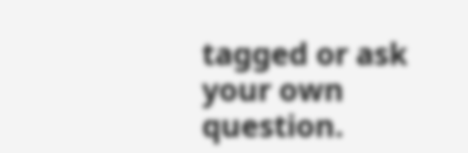tagged or ask your own question.